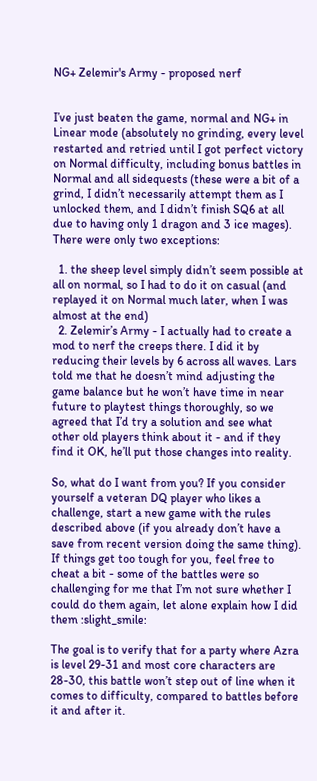NG+ Zelemir's Army - proposed nerf


I’ve just beaten the game, normal and NG+ in Linear mode (absolutely no grinding, every level restarted and retried until I got perfect victory on Normal difficulty, including bonus battles in Normal and all sidequests (these were a bit of a grind, I didn’t necessarily attempt them as I unlocked them, and I didn’t finish SQ6 at all due to having only 1 dragon and 3 ice mages).
There were only two exceptions:

  1. the sheep level simply didn’t seem possible at all on normal, so I had to do it on casual (and replayed it on Normal much later, when I was almost at the end)
  2. Zelemir’s Army - I actually had to create a mod to nerf the creeps there. I did it by reducing their levels by 6 across all waves. Lars told me that he doesn’t mind adjusting the game balance but he won’t have time in near future to playtest things thoroughly, so we agreed that I’d try a solution and see what other old players think about it - and if they find it OK, he’ll put those changes into reality.

So, what do I want from you? If you consider yourself a veteran DQ player who likes a challenge, start a new game with the rules described above (if you already don’t have a save from recent version doing the same thing).
If things get too tough for you, feel free to cheat a bit - some of the battles were so challenging for me that I’m not sure whether I could do them again, let alone explain how I did them :slight_smile:

The goal is to verify that for a party where Azra is level 29-31 and most core characters are 28-30, this battle won’t step out of line when it comes to difficulty, compared to battles before it and after it.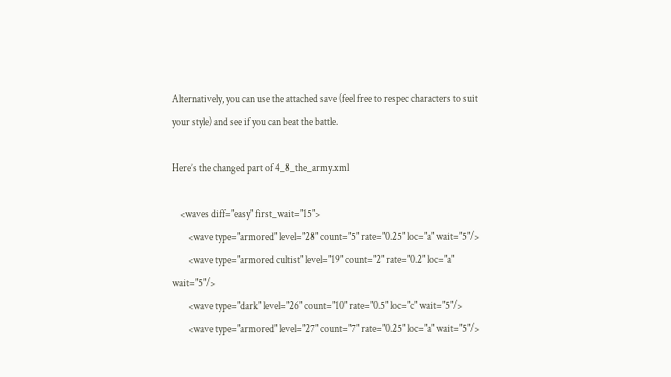Alternatively, you can use the attached save (feel free to respec characters to suit your style) and see if you can beat the battle.

Here’s the changed part of 4_8_the_army.xml

    <waves diff="easy" first_wait="15">
        <wave type="armored" level="28" count="5" rate="0.25" loc="a" wait="5"/>
        <wave type="armored cultist" level="19" count="2" rate="0.2" loc="a" wait="5"/>
        <wave type="dark" level="26" count="10" rate="0.5" loc="c" wait="5"/>
        <wave type="armored" level="27" count="7" rate="0.25" loc="a" wait="5"/>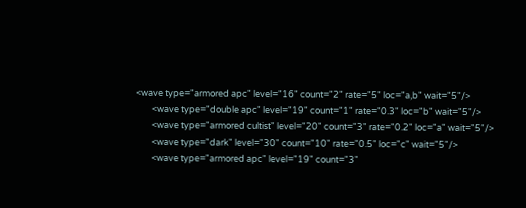<wave type="armored apc" level="16" count="2" rate="5" loc="a,b" wait="5"/>
        <wave type="double apc" level="19" count="1" rate="0.3" loc="b" wait="5"/>
        <wave type="armored cultist" level="20" count="3" rate="0.2" loc="a" wait="5"/>
        <wave type="dark" level="30" count="10" rate="0.5" loc="c" wait="5"/>
        <wave type="armored apc" level="19" count="3"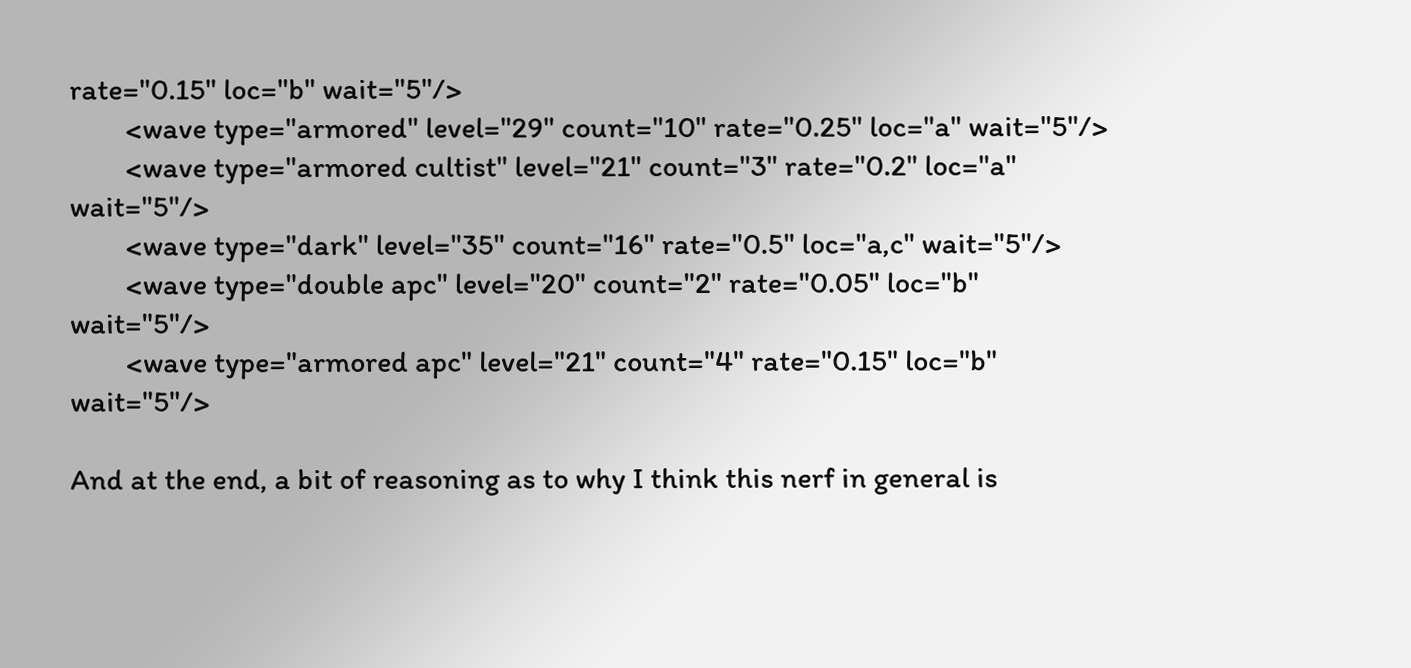rate="0.15" loc="b" wait="5"/>
        <wave type="armored" level="29" count="10" rate="0.25" loc="a" wait="5"/>
        <wave type="armored cultist" level="21" count="3" rate="0.2" loc="a" wait="5"/>
        <wave type="dark" level="35" count="16" rate="0.5" loc="a,c" wait="5"/>
        <wave type="double apc" level="20" count="2" rate="0.05" loc="b" wait="5"/>
        <wave type="armored apc" level="21" count="4" rate="0.15" loc="b" wait="5"/>

And at the end, a bit of reasoning as to why I think this nerf in general is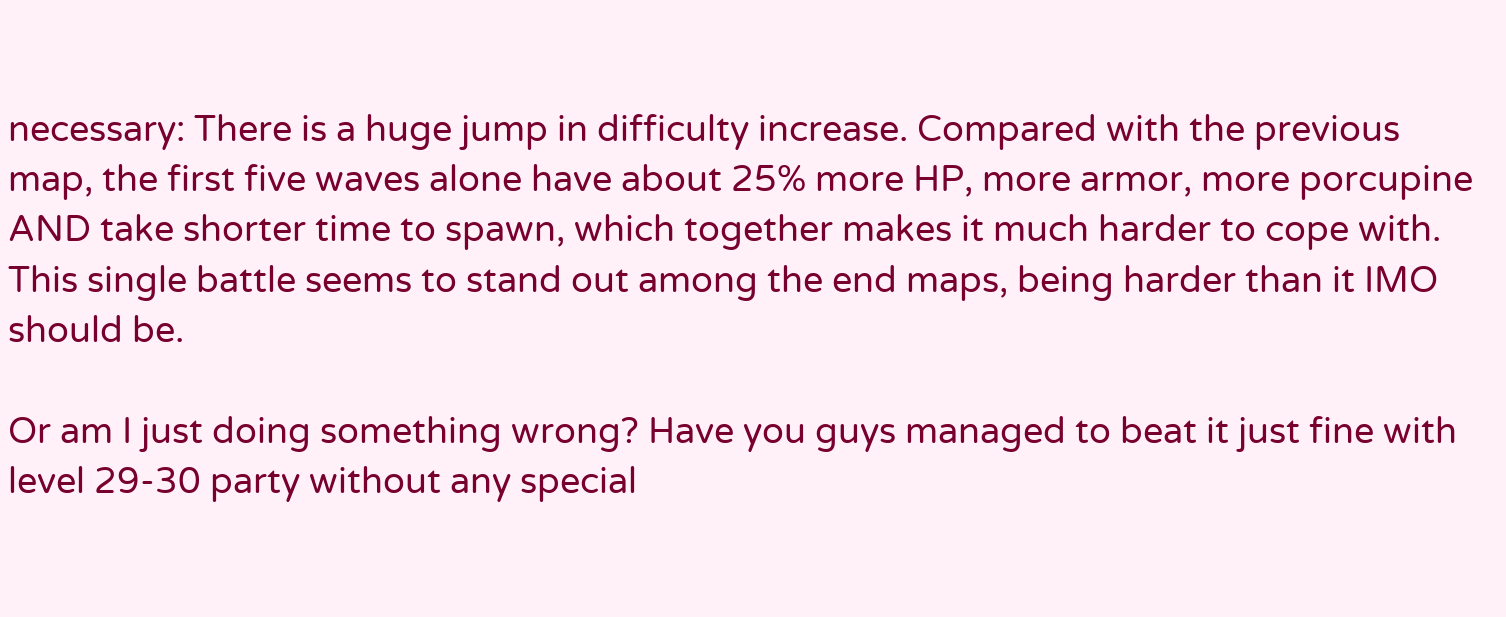necessary: There is a huge jump in difficulty increase. Compared with the previous map, the first five waves alone have about 25% more HP, more armor, more porcupine AND take shorter time to spawn, which together makes it much harder to cope with. This single battle seems to stand out among the end maps, being harder than it IMO should be.

Or am I just doing something wrong? Have you guys managed to beat it just fine with level 29-30 party without any special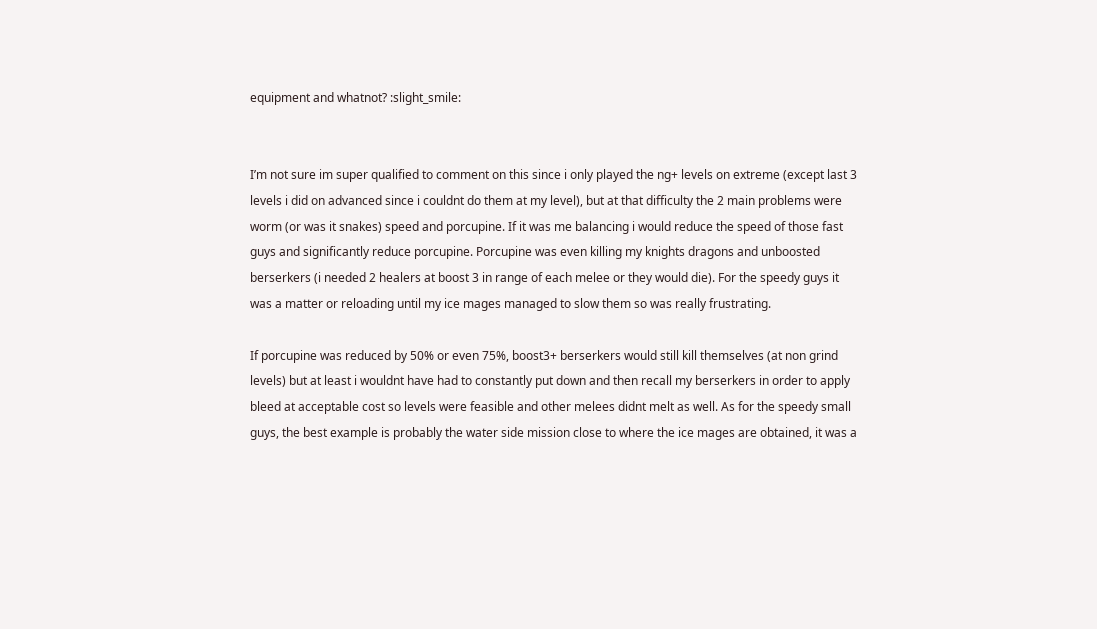equipment and whatnot? :slight_smile:


I’m not sure im super qualified to comment on this since i only played the ng+ levels on extreme (except last 3 levels i did on advanced since i couldnt do them at my level), but at that difficulty the 2 main problems were worm (or was it snakes) speed and porcupine. If it was me balancing i would reduce the speed of those fast guys and significantly reduce porcupine. Porcupine was even killing my knights dragons and unboosted berserkers (i needed 2 healers at boost 3 in range of each melee or they would die). For the speedy guys it was a matter or reloading until my ice mages managed to slow them so was really frustrating.

If porcupine was reduced by 50% or even 75%, boost3+ berserkers would still kill themselves (at non grind levels) but at least i wouldnt have had to constantly put down and then recall my berserkers in order to apply bleed at acceptable cost so levels were feasible and other melees didnt melt as well. As for the speedy small guys, the best example is probably the water side mission close to where the ice mages are obtained, it was a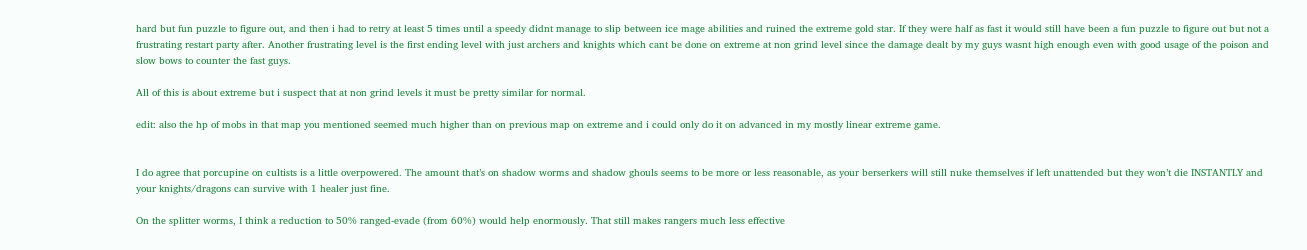hard but fun puzzle to figure out, and then i had to retry at least 5 times until a speedy didnt manage to slip between ice mage abilities and ruined the extreme gold star. If they were half as fast it would still have been a fun puzzle to figure out but not a frustrating restart party after. Another frustrating level is the first ending level with just archers and knights which cant be done on extreme at non grind level since the damage dealt by my guys wasnt high enough even with good usage of the poison and slow bows to counter the fast guys.

All of this is about extreme but i suspect that at non grind levels it must be pretty similar for normal.

edit: also the hp of mobs in that map you mentioned seemed much higher than on previous map on extreme and i could only do it on advanced in my mostly linear extreme game.


I do agree that porcupine on cultists is a little overpowered. The amount that’s on shadow worms and shadow ghouls seems to be more or less reasonable, as your berserkers will still nuke themselves if left unattended but they won’t die INSTANTLY and your knights/dragons can survive with 1 healer just fine.

On the splitter worms, I think a reduction to 50% ranged-evade (from 60%) would help enormously. That still makes rangers much less effective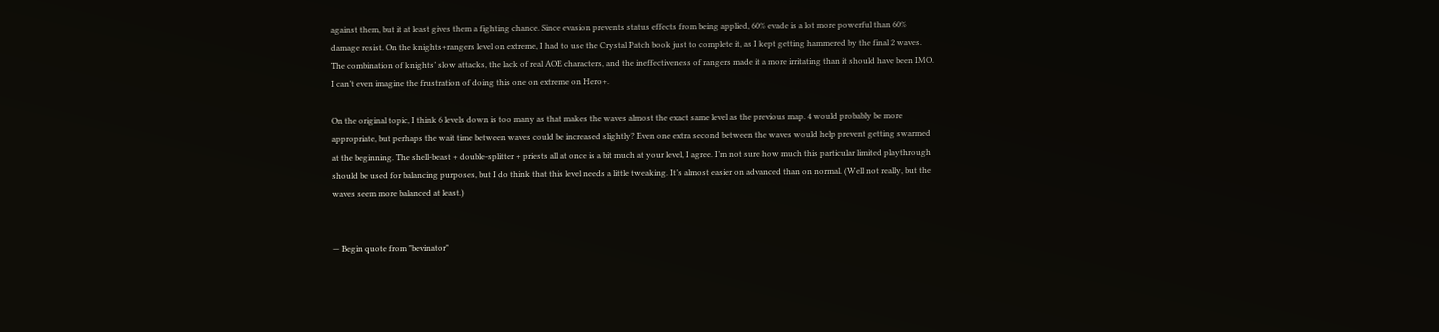against them, but it at least gives them a fighting chance. Since evasion prevents status effects from being applied, 60% evade is a lot more powerful than 60% damage resist. On the knights+rangers level on extreme, I had to use the Crystal Patch book just to complete it, as I kept getting hammered by the final 2 waves. The combination of knights’ slow attacks, the lack of real AOE characters, and the ineffectiveness of rangers made it a more irritating than it should have been IMO. I can’t even imagine the frustration of doing this one on extreme on Hero+.

On the original topic, I think 6 levels down is too many as that makes the waves almost the exact same level as the previous map. 4 would probably be more appropriate, but perhaps the wait time between waves could be increased slightly? Even one extra second between the waves would help prevent getting swarmed at the beginning. The shell-beast + double-splitter + priests all at once is a bit much at your level, I agree. I’m not sure how much this particular limited playthrough should be used for balancing purposes, but I do think that this level needs a little tweaking. It’s almost easier on advanced than on normal. (Well not really, but the waves seem more balanced at least.)


— Begin quote from "bevinator"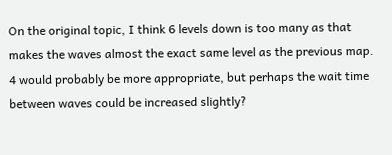On the original topic, I think 6 levels down is too many as that makes the waves almost the exact same level as the previous map. 4 would probably be more appropriate, but perhaps the wait time between waves could be increased slightly?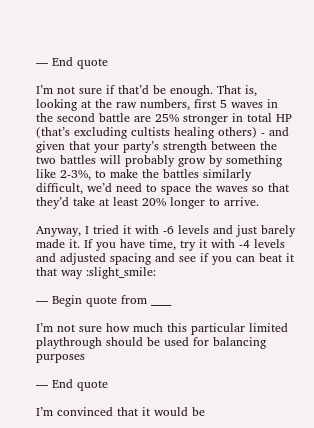— End quote

I’m not sure if that’d be enough. That is, looking at the raw numbers, first 5 waves in the second battle are 25% stronger in total HP (that’s excluding cultists healing others) - and given that your party’s strength between the two battles will probably grow by something like 2-3%, to make the battles similarly difficult, we’d need to space the waves so that they’d take at least 20% longer to arrive.

Anyway, I tried it with -6 levels and just barely made it. If you have time, try it with -4 levels and adjusted spacing and see if you can beat it that way :slight_smile:

— Begin quote from ____

I’m not sure how much this particular limited playthrough should be used for balancing purposes

— End quote

I’m convinced that it would be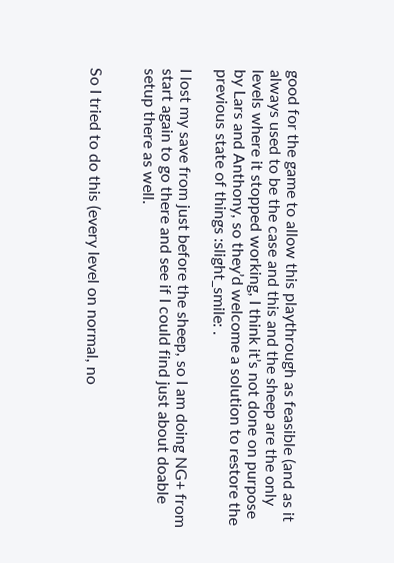good for the game to allow this playthrough as feasible (and as it always used to be the case and this and the sheep are the only levels where it stopped working, I think it’s not done on purpose by Lars and Anthony, so they’d welcome a solution to restore the previous state of things :slight_smile: .

I lost my save from just before the sheep, so I am doing NG+ from start again to go there and see if I could find just about doable setup there as well.


So I tried to do this (every level on normal, no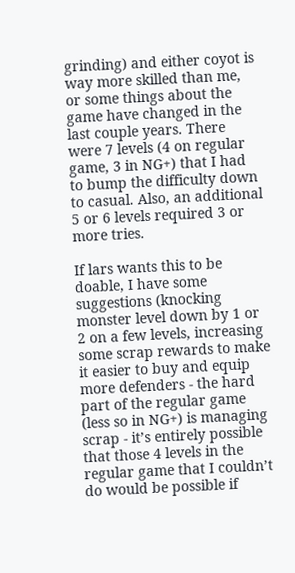grinding) and either coyot is way more skilled than me, or some things about the game have changed in the last couple years. There were 7 levels (4 on regular game, 3 in NG+) that I had to bump the difficulty down to casual. Also, an additional 5 or 6 levels required 3 or more tries.

If lars wants this to be doable, I have some suggestions (knocking monster level down by 1 or 2 on a few levels, increasing some scrap rewards to make it easier to buy and equip more defenders - the hard part of the regular game (less so in NG+) is managing scrap - it’s entirely possible that those 4 levels in the regular game that I couldn’t do would be possible if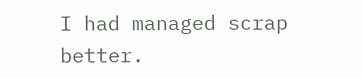I had managed scrap better.